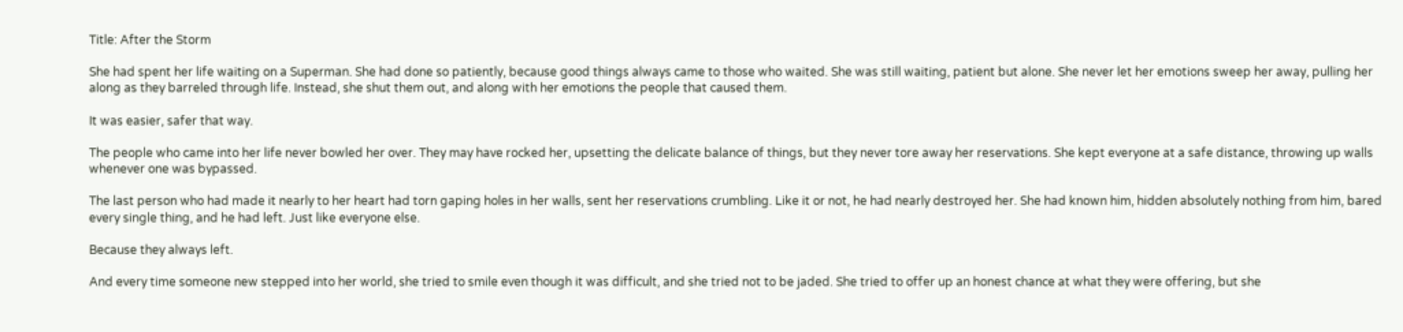Title: After the Storm

She had spent her life waiting on a Superman. She had done so patiently, because good things always came to those who waited. She was still waiting, patient but alone. She never let her emotions sweep her away, pulling her along as they barreled through life. Instead, she shut them out, and along with her emotions the people that caused them.

It was easier, safer that way.

The people who came into her life never bowled her over. They may have rocked her, upsetting the delicate balance of things, but they never tore away her reservations. She kept everyone at a safe distance, throwing up walls whenever one was bypassed.

The last person who had made it nearly to her heart had torn gaping holes in her walls, sent her reservations crumbling. Like it or not, he had nearly destroyed her. She had known him, hidden absolutely nothing from him, bared every single thing, and he had left. Just like everyone else.

Because they always left.

And every time someone new stepped into her world, she tried to smile even though it was difficult, and she tried not to be jaded. She tried to offer up an honest chance at what they were offering, but she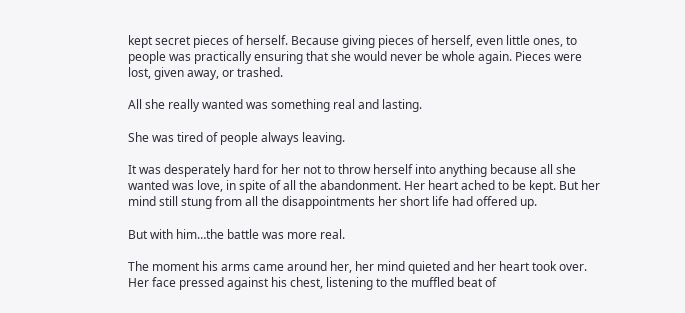kept secret pieces of herself. Because giving pieces of herself, even little ones, to people was practically ensuring that she would never be whole again. Pieces were lost, given away, or trashed.

All she really wanted was something real and lasting.

She was tired of people always leaving.

It was desperately hard for her not to throw herself into anything because all she wanted was love, in spite of all the abandonment. Her heart ached to be kept. But her mind still stung from all the disappointments her short life had offered up.

But with him…the battle was more real.

The moment his arms came around her, her mind quieted and her heart took over. Her face pressed against his chest, listening to the muffled beat of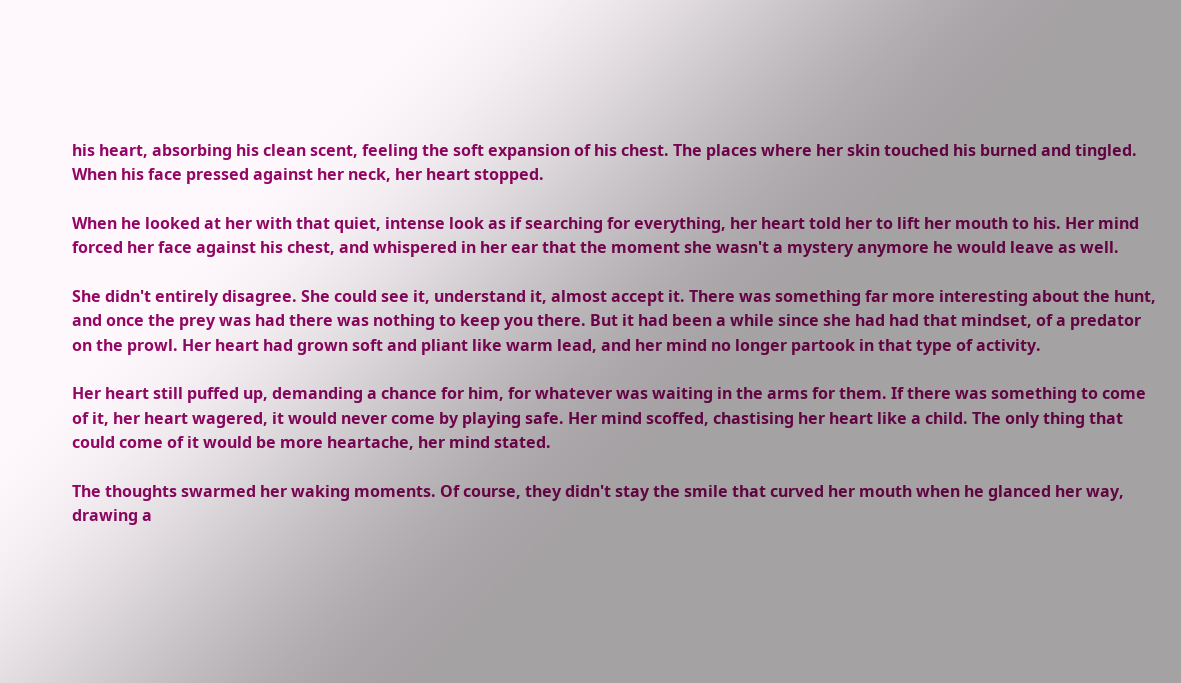his heart, absorbing his clean scent, feeling the soft expansion of his chest. The places where her skin touched his burned and tingled. When his face pressed against her neck, her heart stopped.

When he looked at her with that quiet, intense look as if searching for everything, her heart told her to lift her mouth to his. Her mind forced her face against his chest, and whispered in her ear that the moment she wasn't a mystery anymore he would leave as well.

She didn't entirely disagree. She could see it, understand it, almost accept it. There was something far more interesting about the hunt, and once the prey was had there was nothing to keep you there. But it had been a while since she had had that mindset, of a predator on the prowl. Her heart had grown soft and pliant like warm lead, and her mind no longer partook in that type of activity.

Her heart still puffed up, demanding a chance for him, for whatever was waiting in the arms for them. If there was something to come of it, her heart wagered, it would never come by playing safe. Her mind scoffed, chastising her heart like a child. The only thing that could come of it would be more heartache, her mind stated.

The thoughts swarmed her waking moments. Of course, they didn't stay the smile that curved her mouth when he glanced her way, drawing a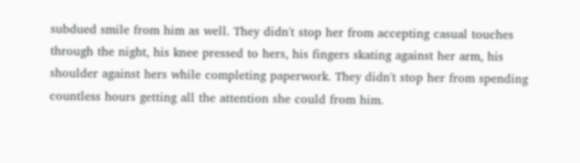subdued smile from him as well. They didn't stop her from accepting casual touches through the night, his knee pressed to hers, his fingers skating against her arm, his shoulder against hers while completing paperwork. They didn't stop her from spending countless hours getting all the attention she could from him.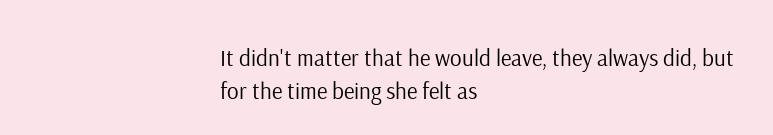It didn't matter that he would leave, they always did, but for the time being she felt as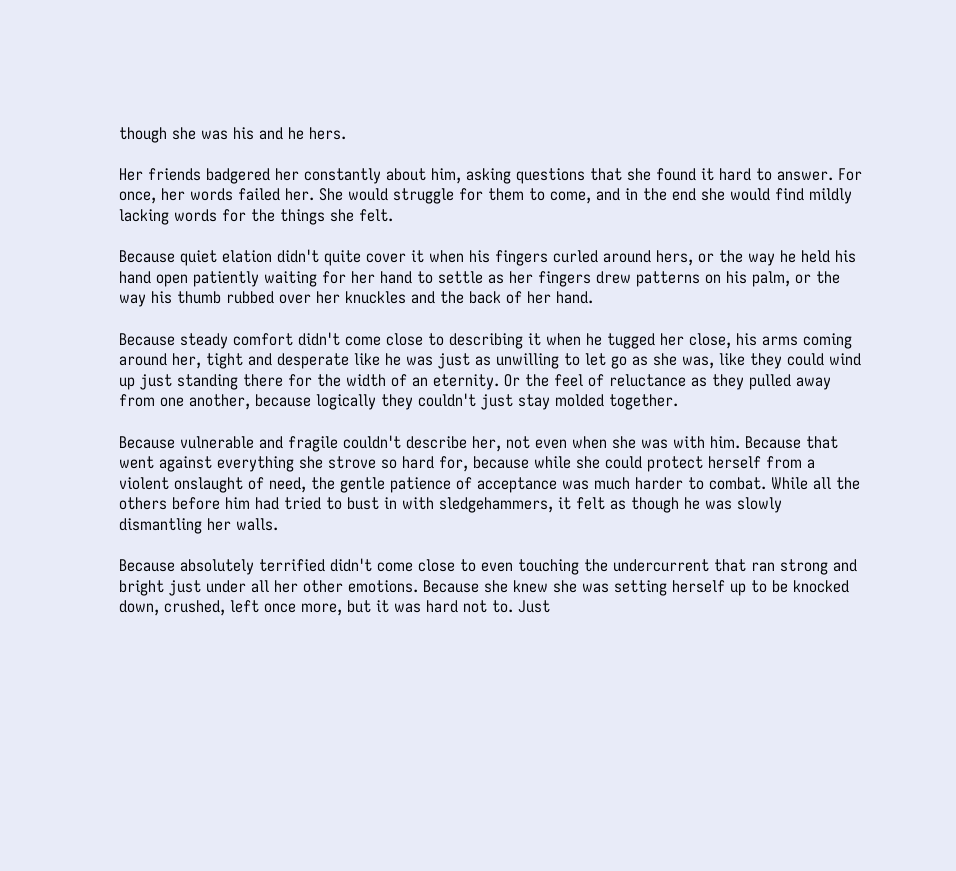though she was his and he hers.

Her friends badgered her constantly about him, asking questions that she found it hard to answer. For once, her words failed her. She would struggle for them to come, and in the end she would find mildly lacking words for the things she felt.

Because quiet elation didn't quite cover it when his fingers curled around hers, or the way he held his hand open patiently waiting for her hand to settle as her fingers drew patterns on his palm, or the way his thumb rubbed over her knuckles and the back of her hand.

Because steady comfort didn't come close to describing it when he tugged her close, his arms coming around her, tight and desperate like he was just as unwilling to let go as she was, like they could wind up just standing there for the width of an eternity. Or the feel of reluctance as they pulled away from one another, because logically they couldn't just stay molded together.

Because vulnerable and fragile couldn't describe her, not even when she was with him. Because that went against everything she strove so hard for, because while she could protect herself from a violent onslaught of need, the gentle patience of acceptance was much harder to combat. While all the others before him had tried to bust in with sledgehammers, it felt as though he was slowly dismantling her walls.

Because absolutely terrified didn't come close to even touching the undercurrent that ran strong and bright just under all her other emotions. Because she knew she was setting herself up to be knocked down, crushed, left once more, but it was hard not to. Just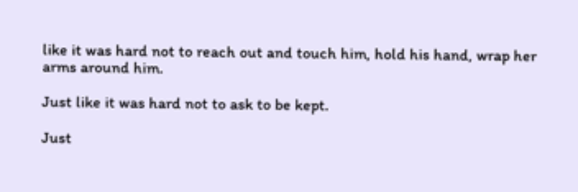like it was hard not to reach out and touch him, hold his hand, wrap her arms around him.

Just like it was hard not to ask to be kept.

Just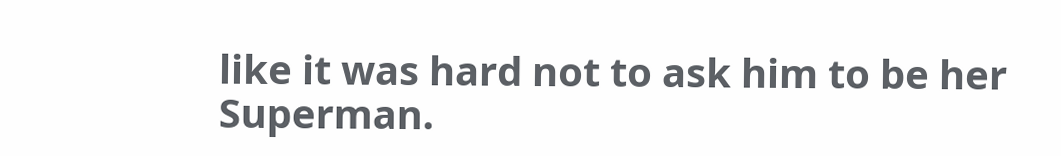like it was hard not to ask him to be her Superman.